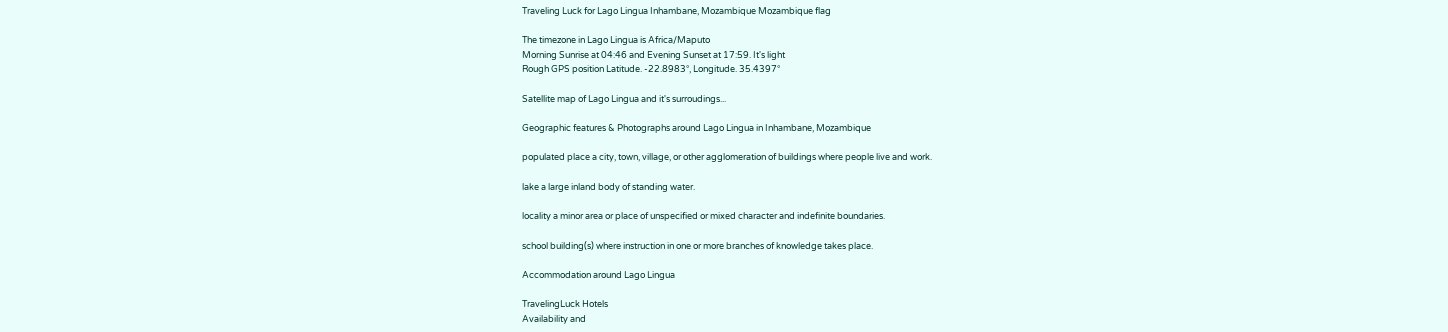Traveling Luck for Lago Lingua Inhambane, Mozambique Mozambique flag

The timezone in Lago Lingua is Africa/Maputo
Morning Sunrise at 04:46 and Evening Sunset at 17:59. It's light
Rough GPS position Latitude. -22.8983°, Longitude. 35.4397°

Satellite map of Lago Lingua and it's surroudings...

Geographic features & Photographs around Lago Lingua in Inhambane, Mozambique

populated place a city, town, village, or other agglomeration of buildings where people live and work.

lake a large inland body of standing water.

locality a minor area or place of unspecified or mixed character and indefinite boundaries.

school building(s) where instruction in one or more branches of knowledge takes place.

Accommodation around Lago Lingua

TravelingLuck Hotels
Availability and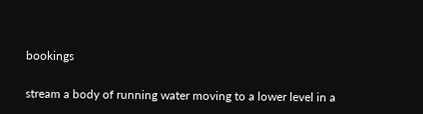bookings

stream a body of running water moving to a lower level in a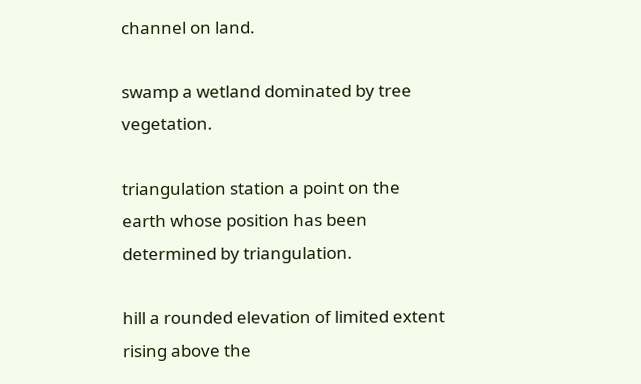channel on land.

swamp a wetland dominated by tree vegetation.

triangulation station a point on the earth whose position has been determined by triangulation.

hill a rounded elevation of limited extent rising above the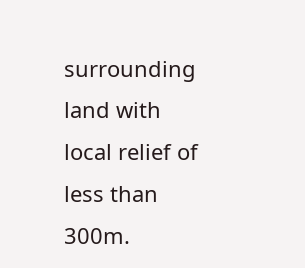surrounding land with local relief of less than 300m.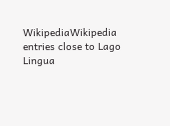WikipediaWikipedia entries close to Lago Lingua